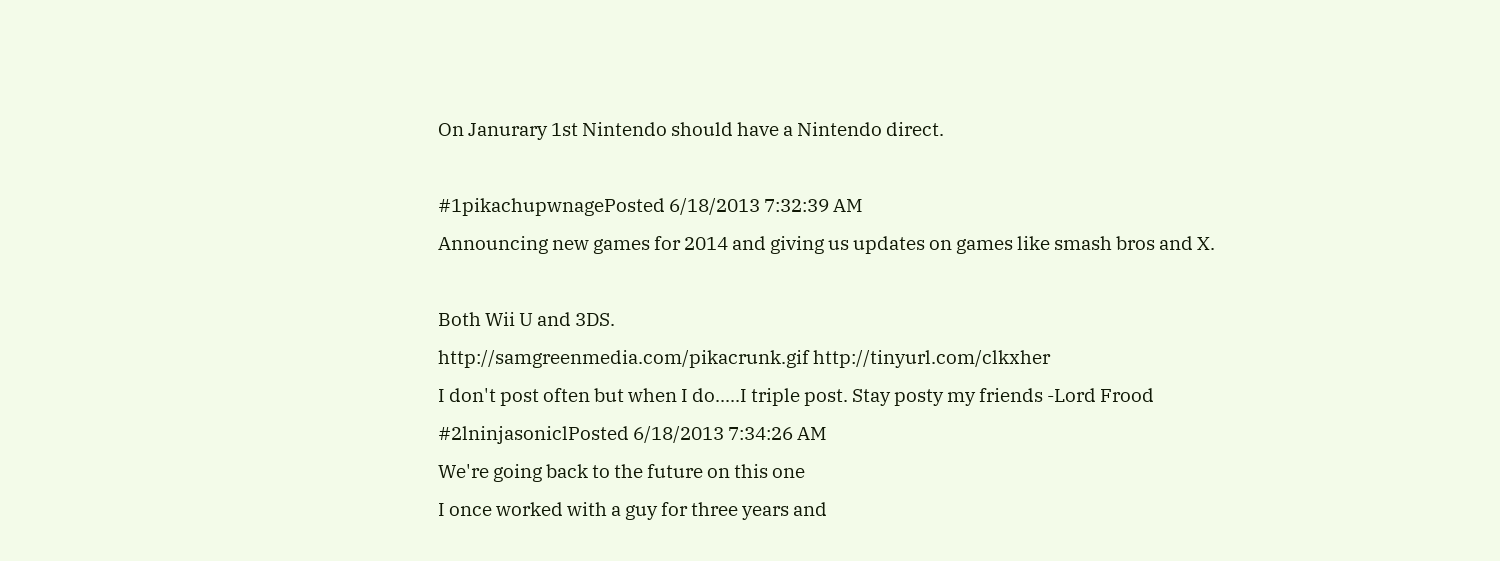On Janurary 1st Nintendo should have a Nintendo direct.

#1pikachupwnagePosted 6/18/2013 7:32:39 AM
Announcing new games for 2014 and giving us updates on games like smash bros and X.

Both Wii U and 3DS.
http://samgreenmedia.com/pikacrunk.gif http://tinyurl.com/clkxher
I don't post often but when I do.....I triple post. Stay posty my friends -Lord Frood
#2lninjasoniclPosted 6/18/2013 7:34:26 AM
We're going back to the future on this one
I once worked with a guy for three years and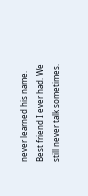never learned his name. Best friend I ever had. We still never talk sometimes.